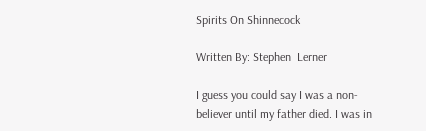Spirits On Shinnecock

Written By: Stephen  Lerner

I guess you could say I was a non-believer until my father died. I was in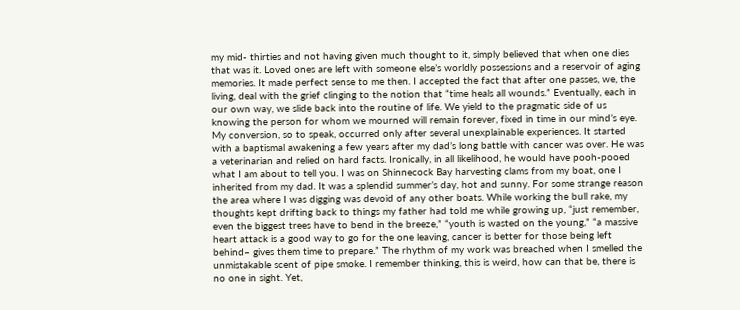my mid- thirties and not having given much thought to it, simply believed that when one dies that was it. Loved ones are left with someone else’s worldly possessions and a reservoir of aging memories. It made perfect sense to me then. I accepted the fact that after one passes, we, the living, deal with the grief clinging to the notion that “time heals all wounds.” Eventually, each in our own way, we slide back into the routine of life. We yield to the pragmatic side of us knowing the person for whom we mourned will remain forever, fixed in time in our mind’s eye. My conversion, so to speak, occurred only after several unexplainable experiences. It started with a baptismal awakening a few years after my dad’s long battle with cancer was over. He was a veterinarian and relied on hard facts. Ironically, in all likelihood, he would have pooh-pooed what I am about to tell you. I was on Shinnecock Bay harvesting clams from my boat, one I inherited from my dad. It was a splendid summer’s day, hot and sunny. For some strange reason the area where I was digging was devoid of any other boats. While working the bull rake, my thoughts kept drifting back to things my father had told me while growing up, “just remember, even the biggest trees have to bend in the breeze,” “youth is wasted on the young,” “a massive heart attack is a good way to go for the one leaving, cancer is better for those being left behind– gives them time to prepare.” The rhythm of my work was breached when I smelled the unmistakable scent of pipe smoke. I remember thinking, this is weird, how can that be, there is no one in sight. Yet,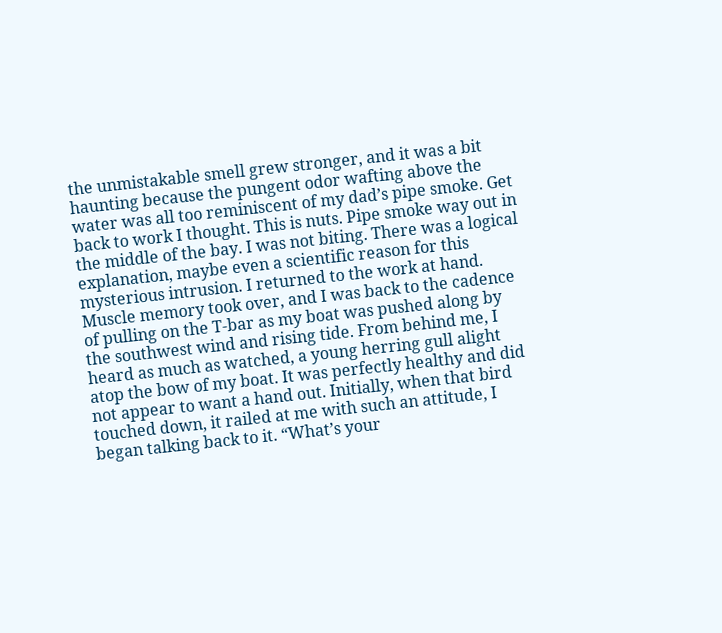the unmistakable smell grew stronger, and it was a bit haunting because the pungent odor wafting above the water was all too reminiscent of my dad’s pipe smoke. Get back to work I thought. This is nuts. Pipe smoke way out in the middle of the bay. I was not biting. There was a logical explanation, maybe even a scientific reason for this mysterious intrusion. I returned to the work at hand. Muscle memory took over, and I was back to the cadence of pulling on the T-bar as my boat was pushed along by the southwest wind and rising tide. From behind me, I heard as much as watched, a young herring gull alight atop the bow of my boat. It was perfectly healthy and did not appear to want a hand out. Initially, when that bird touched down, it railed at me with such an attitude, I began talking back to it. “What’s your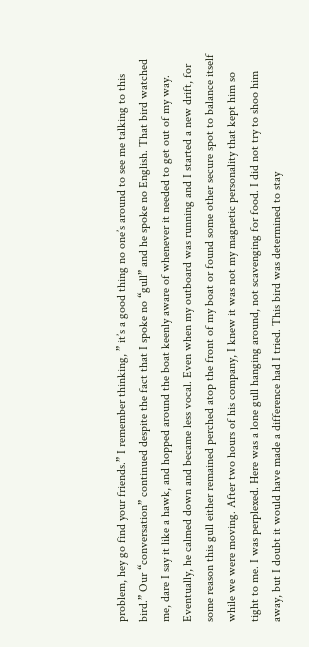problem, hey go find your friends.” I remember thinking, ” it’s a good thing no one’s around to see me talking to this bird.” Our “conversation” continued despite the fact that I spoke no “gull” and he spoke no English. That bird watched me, dare I say it like a hawk, and hopped around the boat keenly aware of whenever it needed to get out of my way. Eventually, he calmed down and became less vocal. Even when my outboard was running and I started a new drift, for some reason this gull either remained perched atop the front of my boat or found some other secure spot to balance itself while we were moving. After two hours of his company, I knew it was not my magnetic personality that kept him so tight to me. I was perplexed. Here was a lone gull hanging around, not scavenging for food. I did not try to shoo him away, but I doubt it would have made a difference had I tried. This bird was determined to stay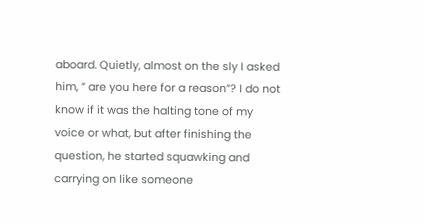aboard. Quietly, almost on the sly I asked him, ” are you here for a reason”? I do not know if it was the halting tone of my voice or what, but after finishing the question, he started squawking and carrying on like someone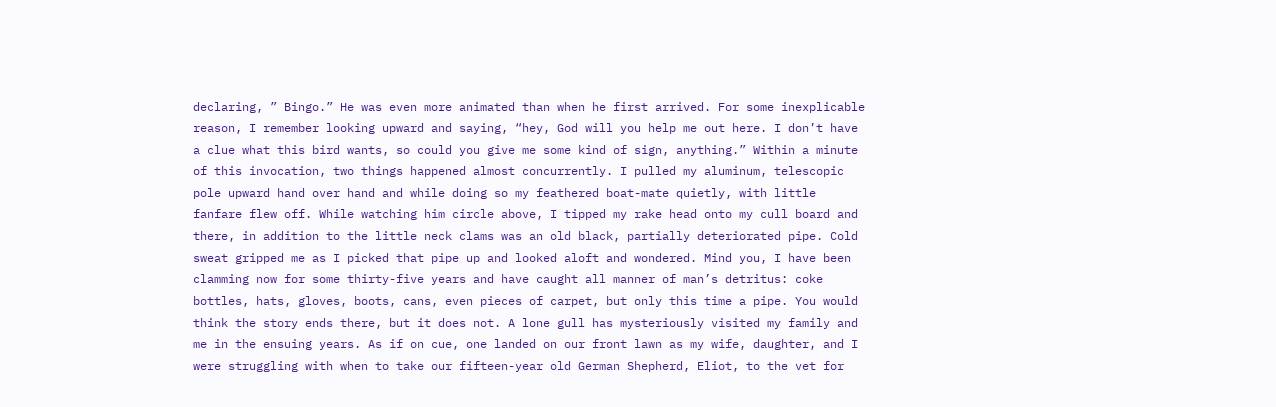declaring, ” Bingo.” He was even more animated than when he first arrived. For some inexplicable reason, I remember looking upward and saying, “hey, God will you help me out here. I don’t have a clue what this bird wants, so could you give me some kind of sign, anything.” Within a minute of this invocation, two things happened almost concurrently. I pulled my aluminum, telescopic pole upward hand over hand and while doing so my feathered boat-mate quietly, with little fanfare flew off. While watching him circle above, I tipped my rake head onto my cull board and there, in addition to the little neck clams was an old black, partially deteriorated pipe. Cold sweat gripped me as I picked that pipe up and looked aloft and wondered. Mind you, I have been clamming now for some thirty-five years and have caught all manner of man’s detritus: coke bottles, hats, gloves, boots, cans, even pieces of carpet, but only this time a pipe. You would think the story ends there, but it does not. A lone gull has mysteriously visited my family and me in the ensuing years. As if on cue, one landed on our front lawn as my wife, daughter, and I were struggling with when to take our fifteen-year old German Shepherd, Eliot, to the vet for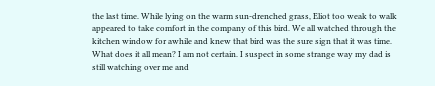the last time. While lying on the warm sun-drenched grass, Eliot too weak to walk appeared to take comfort in the company of this bird. We all watched through the kitchen window for awhile and knew that bird was the sure sign that it was time. What does it all mean? I am not certain. I suspect in some strange way my dad is still watching over me and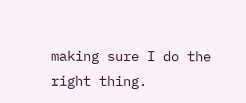making sure I do the right thing.